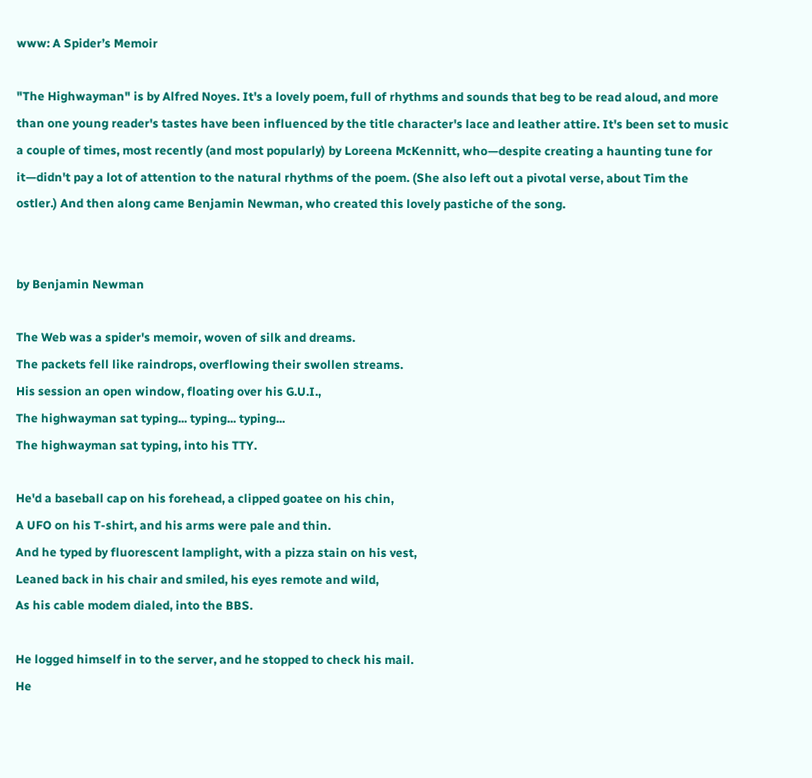www: A Spider’s Memoir

"The Highwayman" is by Alfred Noyes. It's a lovely poem, full of rhythms and sounds that beg to be read aloud, and more than one young reader's tastes have been influenced by the title character's lace and leather attire. It's been set to music a couple of times, most recently (and most popularly) by Loreena McKennitt, who—despite creating a haunting tune for it—didn't pay a lot of attention to the natural rhythms of the poem. (She also left out a pivotal verse, about Tim the ostler.) And then along came Benjamin Newman, who created this lovely pastiche of the song.


by Benjamin Newman

The Web was a spider's memoir, woven of silk and dreams.
The packets fell like raindrops, overflowing their swollen streams.
His session an open window, floating over his G.U.I.,
The highwayman sat typing... typing... typing...
The highwayman sat typing, into his TTY.

He'd a baseball cap on his forehead, a clipped goatee on his chin,
A UFO on his T-shirt, and his arms were pale and thin.
And he typed by fluorescent lamplight, with a pizza stain on his vest,
Leaned back in his chair and smiled, his eyes remote and wild,
As his cable modem dialed, into the BBS.

He logged himself in to the server, and he stopped to check his mail.
He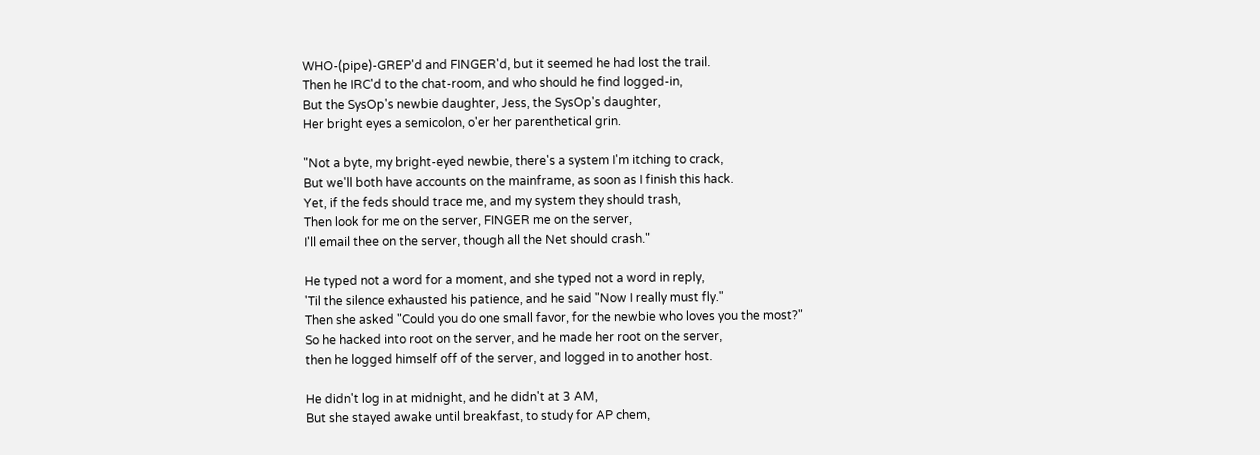WHO-(pipe)-GREP'd and FINGER'd, but it seemed he had lost the trail.
Then he IRC'd to the chat-room, and who should he find logged-in,
But the SysOp's newbie daughter, Jess, the SysOp's daughter,
Her bright eyes a semicolon, o'er her parenthetical grin.

"Not a byte, my bright-eyed newbie, there's a system I'm itching to crack,
But we'll both have accounts on the mainframe, as soon as I finish this hack.
Yet, if the feds should trace me, and my system they should trash,
Then look for me on the server, FINGER me on the server,
I'll email thee on the server, though all the Net should crash."

He typed not a word for a moment, and she typed not a word in reply,
'Til the silence exhausted his patience, and he said "Now I really must fly."
Then she asked "Could you do one small favor, for the newbie who loves you the most?"
So he hacked into root on the server, and he made her root on the server,
then he logged himself off of the server, and logged in to another host.

He didn't log in at midnight, and he didn't at 3 AM,
But she stayed awake until breakfast, to study for AP chem,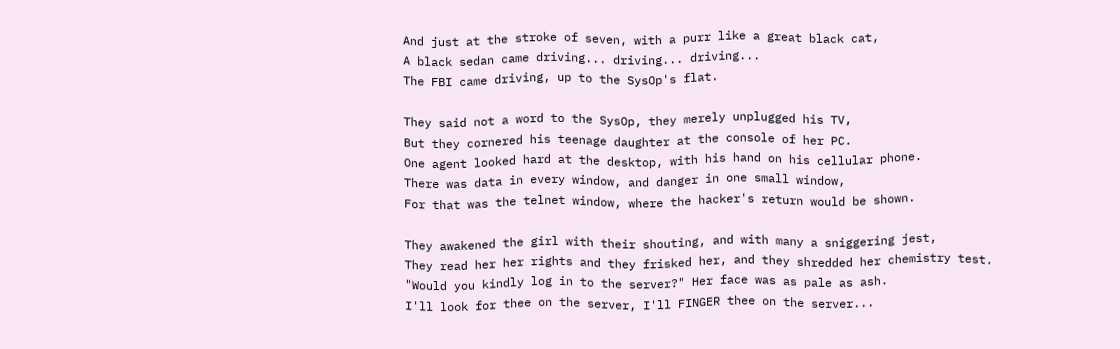And just at the stroke of seven, with a purr like a great black cat,
A black sedan came driving... driving... driving...
The FBI came driving, up to the SysOp's flat.

They said not a word to the SysOp, they merely unplugged his TV,
But they cornered his teenage daughter at the console of her PC.
One agent looked hard at the desktop, with his hand on his cellular phone.
There was data in every window, and danger in one small window,
For that was the telnet window, where the hacker's return would be shown.

They awakened the girl with their shouting, and with many a sniggering jest,
They read her her rights and they frisked her, and they shredded her chemistry test.
"Would you kindly log in to the server?" Her face was as pale as ash.
I'll look for thee on the server, I'll FINGER thee on the server...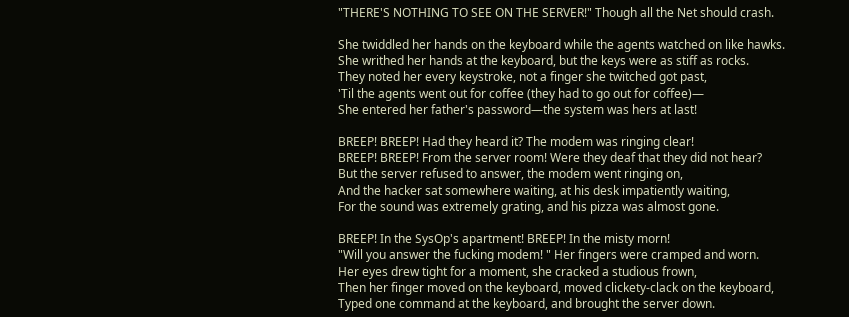"THERE'S NOTHING TO SEE ON THE SERVER!" Though all the Net should crash.

She twiddled her hands on the keyboard while the agents watched on like hawks.
She writhed her hands at the keyboard, but the keys were as stiff as rocks.
They noted her every keystroke, not a finger she twitched got past,
'Til the agents went out for coffee (they had to go out for coffee)—
She entered her father's password—the system was hers at last!

BREEP! BREEP! Had they heard it? The modem was ringing clear!
BREEP! BREEP! From the server room! Were they deaf that they did not hear?
But the server refused to answer, the modem went ringing on,
And the hacker sat somewhere waiting, at his desk impatiently waiting,
For the sound was extremely grating, and his pizza was almost gone.

BREEP! In the SysOp's apartment! BREEP! In the misty morn!
"Will you answer the fucking modem! " Her fingers were cramped and worn.
Her eyes drew tight for a moment, she cracked a studious frown,
Then her finger moved on the keyboard, moved clickety-clack on the keyboard,
Typed one command at the keyboard, and brought the server down.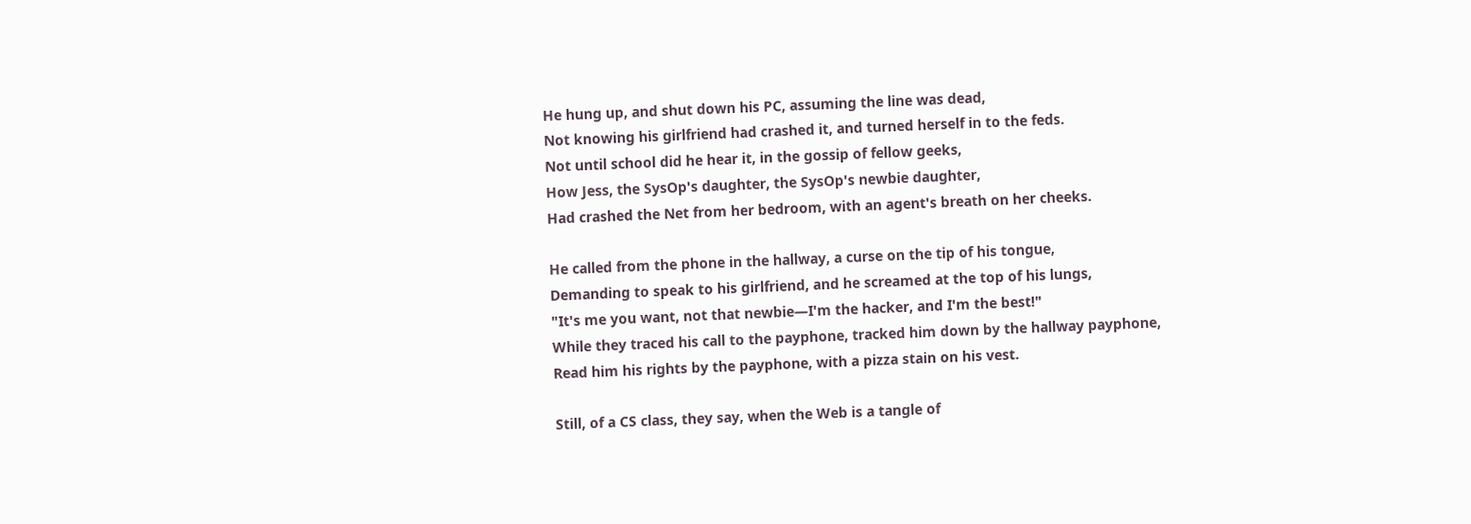He hung up, and shut down his PC, assuming the line was dead,
Not knowing his girlfriend had crashed it, and turned herself in to the feds.
Not until school did he hear it, in the gossip of fellow geeks,
How Jess, the SysOp's daughter, the SysOp's newbie daughter,
Had crashed the Net from her bedroom, with an agent's breath on her cheeks.

He called from the phone in the hallway, a curse on the tip of his tongue,
Demanding to speak to his girlfriend, and he screamed at the top of his lungs,
"It's me you want, not that newbie—I'm the hacker, and I'm the best!"
While they traced his call to the payphone, tracked him down by the hallway payphone,
Read him his rights by the payphone, with a pizza stain on his vest.

Still, of a CS class, they say, when the Web is a tangle of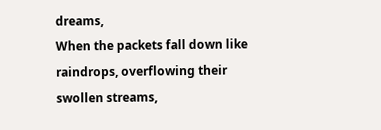dreams,
When the packets fall down like raindrops, overflowing their swollen streams,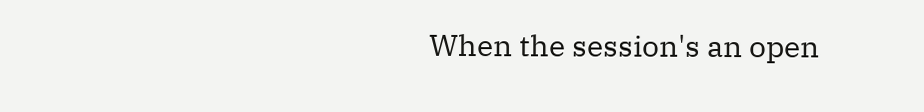When the session's an open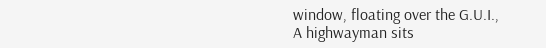window, floating over the G.U.I.,
A highwayman sits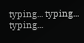typing... typing... typing...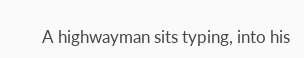A highwayman sits typing, into his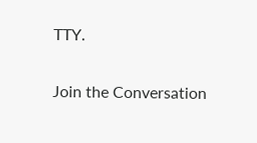TTY.

Join the Conversation